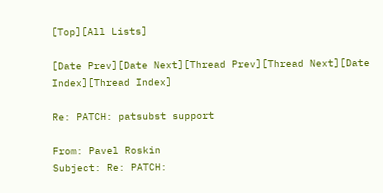[Top][All Lists]

[Date Prev][Date Next][Thread Prev][Thread Next][Date Index][Thread Index]

Re: PATCH: patsubst support

From: Pavel Roskin
Subject: Re: PATCH: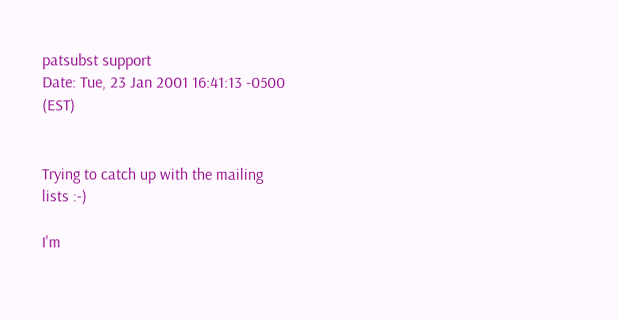patsubst support
Date: Tue, 23 Jan 2001 16:41:13 -0500 (EST)


Trying to catch up with the mailing lists :-)

I'm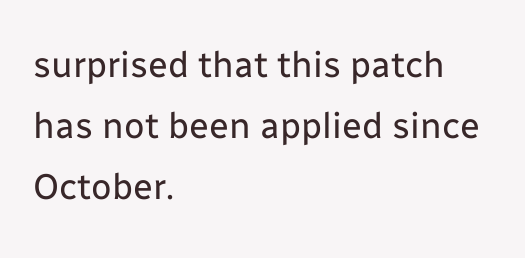surprised that this patch has not been applied since October.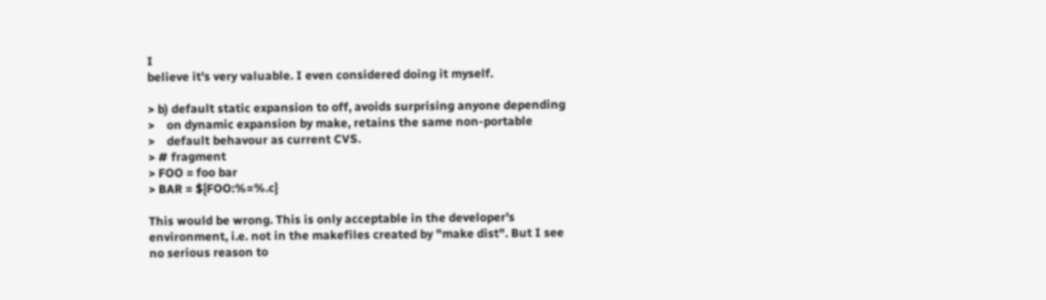I
believe it's very valuable. I even considered doing it myself.

> b) default static expansion to off, avoids surprising anyone depending
>    on dynamic expansion by make, retains the same non-portable
>    default behavour as current CVS.
> # fragment
> FOO = foo bar
> BAR = ${FOO:%=%.c}

This would be wrong. This is only acceptable in the developer's
environment, i.e. not in the makefiles created by "make dist". But I see
no serious reason to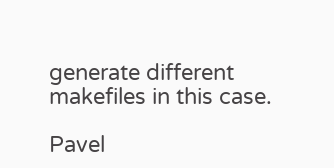generate different makefiles in this case.

Pavel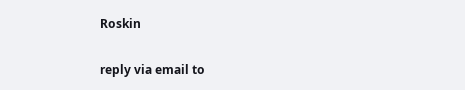Roskin

reply via email to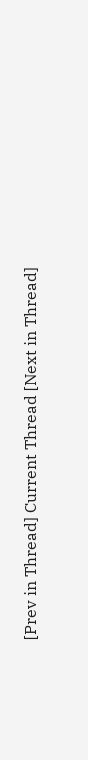[Prev in Thread] Current Thread [Next in Thread]